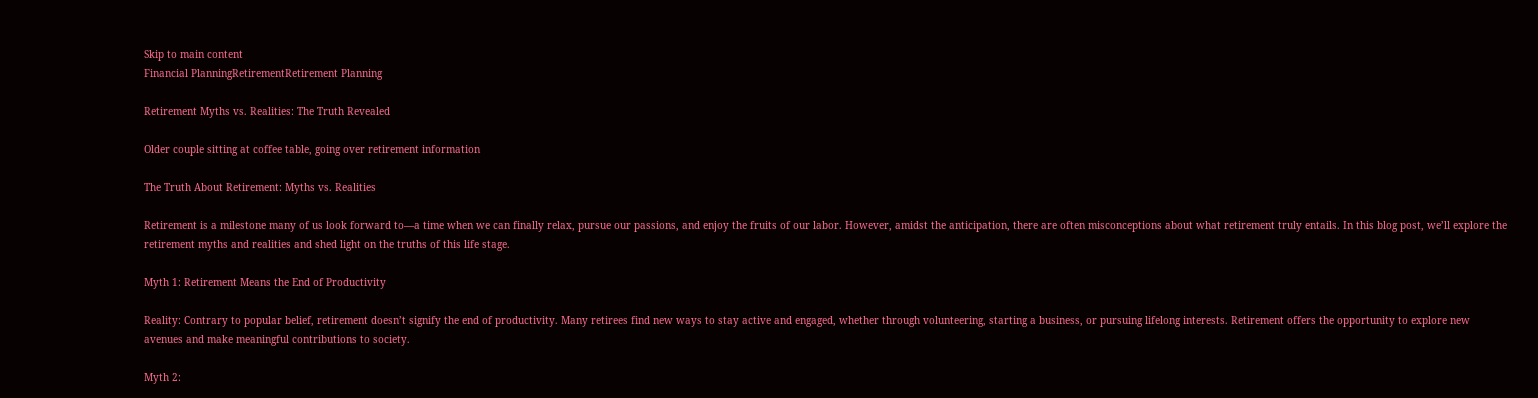Skip to main content
Financial PlanningRetirementRetirement Planning

Retirement Myths vs. Realities: The Truth Revealed

Older couple sitting at coffee table, going over retirement information

The Truth About Retirement: Myths vs. Realities

Retirement is a milestone many of us look forward to—a time when we can finally relax, pursue our passions, and enjoy the fruits of our labor. However, amidst the anticipation, there are often misconceptions about what retirement truly entails. In this blog post, we’ll explore the retirement myths and realities and shed light on the truths of this life stage.

Myth 1: Retirement Means the End of Productivity

Reality: Contrary to popular belief, retirement doesn’t signify the end of productivity. Many retirees find new ways to stay active and engaged, whether through volunteering, starting a business, or pursuing lifelong interests. Retirement offers the opportunity to explore new avenues and make meaningful contributions to society.

Myth 2: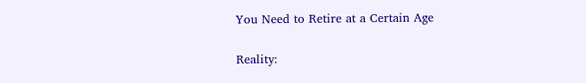You Need to Retire at a Certain Age

Reality: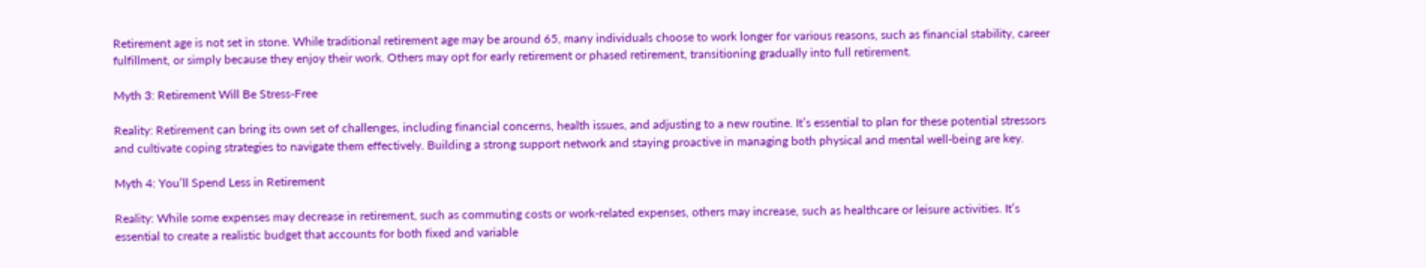Retirement age is not set in stone. While traditional retirement age may be around 65, many individuals choose to work longer for various reasons, such as financial stability, career fulfillment, or simply because they enjoy their work. Others may opt for early retirement or phased retirement, transitioning gradually into full retirement.

Myth 3: Retirement Will Be Stress-Free

Reality: Retirement can bring its own set of challenges, including financial concerns, health issues, and adjusting to a new routine. It’s essential to plan for these potential stressors and cultivate coping strategies to navigate them effectively. Building a strong support network and staying proactive in managing both physical and mental well-being are key.

Myth 4: You’ll Spend Less in Retirement

Reality: While some expenses may decrease in retirement, such as commuting costs or work-related expenses, others may increase, such as healthcare or leisure activities. It’s essential to create a realistic budget that accounts for both fixed and variable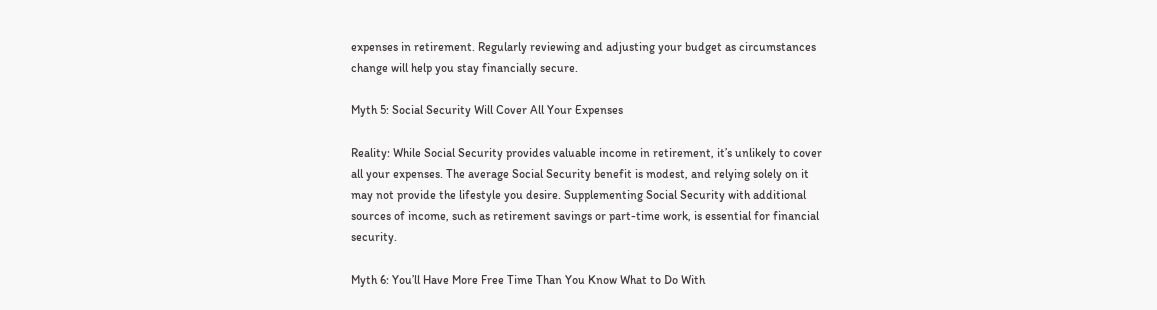expenses in retirement. Regularly reviewing and adjusting your budget as circumstances change will help you stay financially secure.

Myth 5: Social Security Will Cover All Your Expenses

Reality: While Social Security provides valuable income in retirement, it’s unlikely to cover all your expenses. The average Social Security benefit is modest, and relying solely on it may not provide the lifestyle you desire. Supplementing Social Security with additional sources of income, such as retirement savings or part-time work, is essential for financial security.

Myth 6: You’ll Have More Free Time Than You Know What to Do With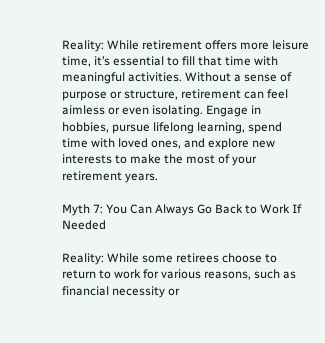Reality: While retirement offers more leisure time, it’s essential to fill that time with meaningful activities. Without a sense of purpose or structure, retirement can feel aimless or even isolating. Engage in hobbies, pursue lifelong learning, spend time with loved ones, and explore new interests to make the most of your retirement years.

Myth 7: You Can Always Go Back to Work If Needed

Reality: While some retirees choose to return to work for various reasons, such as financial necessity or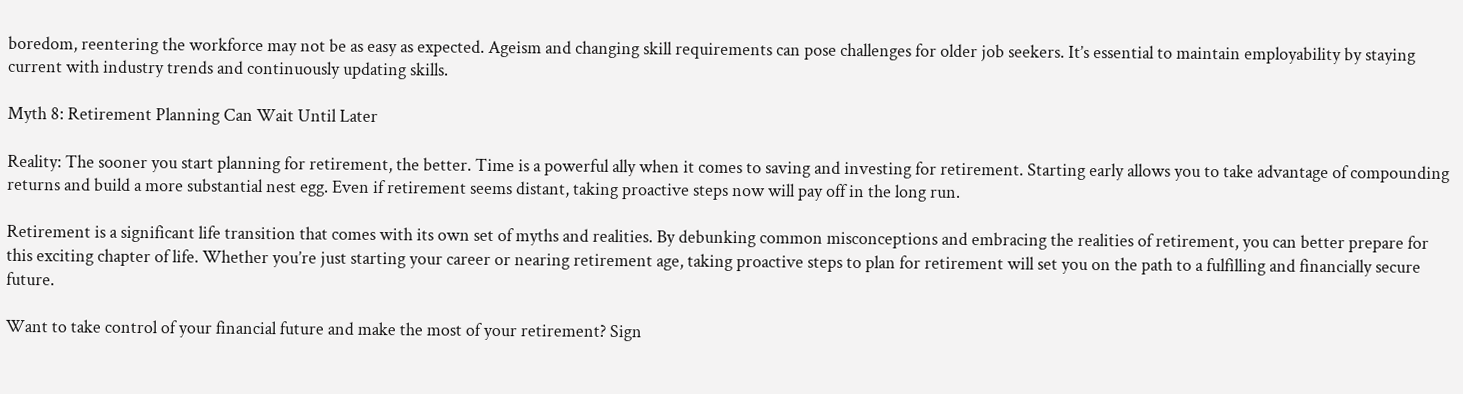boredom, reentering the workforce may not be as easy as expected. Ageism and changing skill requirements can pose challenges for older job seekers. It’s essential to maintain employability by staying current with industry trends and continuously updating skills.

Myth 8: Retirement Planning Can Wait Until Later

Reality: The sooner you start planning for retirement, the better. Time is a powerful ally when it comes to saving and investing for retirement. Starting early allows you to take advantage of compounding returns and build a more substantial nest egg. Even if retirement seems distant, taking proactive steps now will pay off in the long run.

Retirement is a significant life transition that comes with its own set of myths and realities. By debunking common misconceptions and embracing the realities of retirement, you can better prepare for this exciting chapter of life. Whether you’re just starting your career or nearing retirement age, taking proactive steps to plan for retirement will set you on the path to a fulfilling and financially secure future.

Want to take control of your financial future and make the most of your retirement? Sign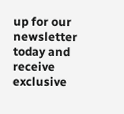up for our newsletter today and receive exclusive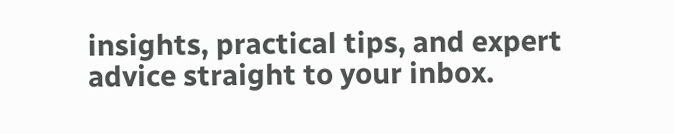insights, practical tips, and expert advice straight to your inbox.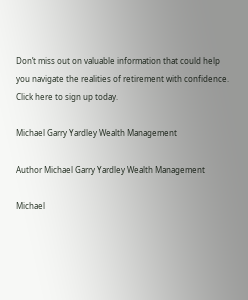Don’t miss out on valuable information that could help you navigate the realities of retirement with confidence. Click here to sign up today.

Michael Garry Yardley Wealth Management

Author Michael Garry Yardley Wealth Management

Michael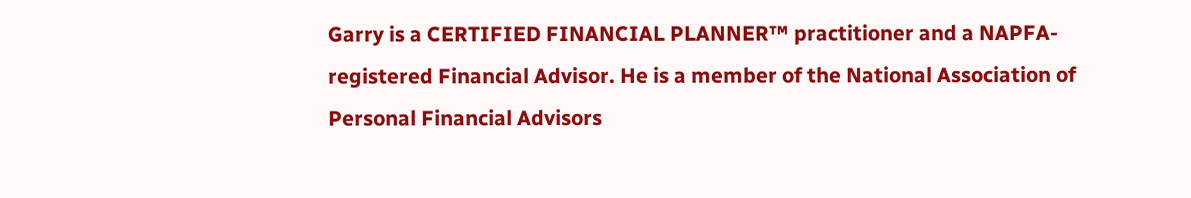Garry is a CERTIFIED FINANCIAL PLANNER™ practitioner and a NAPFA-registered Financial Advisor. He is a member of the National Association of Personal Financial Advisors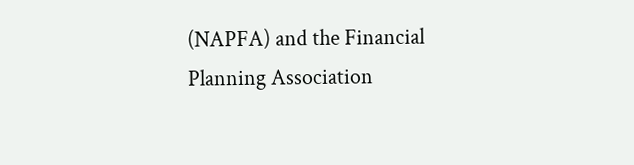(NAPFA) and the Financial Planning Association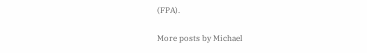(FPA).

More posts by Michael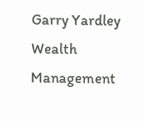Garry Yardley Wealth Management